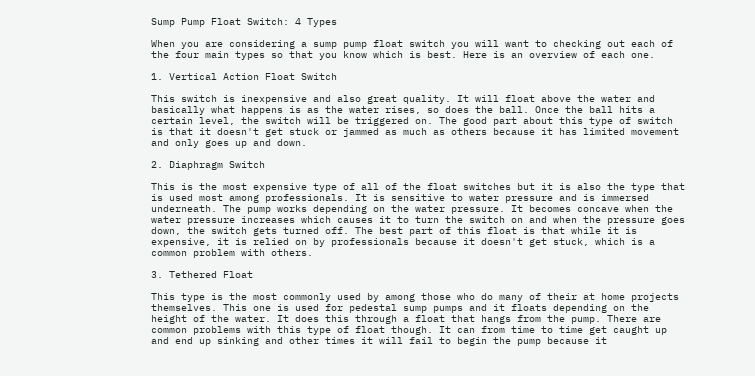Sump Pump Float Switch: 4 Types

When you are considering a sump pump float switch you will want to checking out each of the four main types so that you know which is best. Here is an overview of each one.

1. Vertical Action Float Switch

This switch is inexpensive and also great quality. It will float above the water and basically what happens is as the water rises, so does the ball. Once the ball hits a certain level, the switch will be triggered on. The good part about this type of switch is that it doesn't get stuck or jammed as much as others because it has limited movement and only goes up and down.

2. Diaphragm Switch

This is the most expensive type of all of the float switches but it is also the type that is used most among professionals. It is sensitive to water pressure and is immersed underneath. The pump works depending on the water pressure. It becomes concave when the water pressure increases which causes it to turn the switch on and when the pressure goes down, the switch gets turned off. The best part of this float is that while it is expensive, it is relied on by professionals because it doesn't get stuck, which is a common problem with others.

3. Tethered Float

This type is the most commonly used by among those who do many of their at home projects themselves. This one is used for pedestal sump pumps and it floats depending on the height of the water. It does this through a float that hangs from the pump. There are common problems with this type of float though. It can from time to time get caught up and end up sinking and other times it will fail to begin the pump because it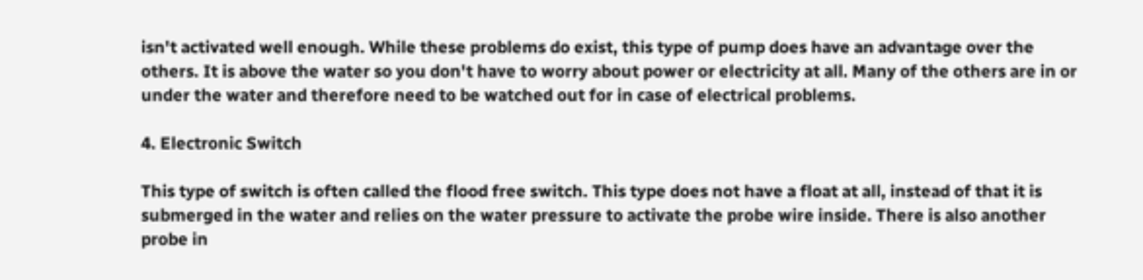isn't activated well enough. While these problems do exist, this type of pump does have an advantage over the others. It is above the water so you don't have to worry about power or electricity at all. Many of the others are in or under the water and therefore need to be watched out for in case of electrical problems.

4. Electronic Switch

This type of switch is often called the flood free switch. This type does not have a float at all, instead of that it is submerged in the water and relies on the water pressure to activate the probe wire inside. There is also another probe in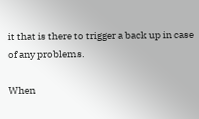it that is there to trigger a back up in case of any problems.

When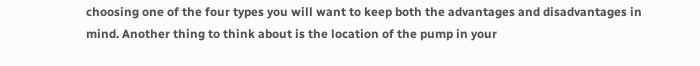choosing one of the four types you will want to keep both the advantages and disadvantages in mind. Another thing to think about is the location of the pump in your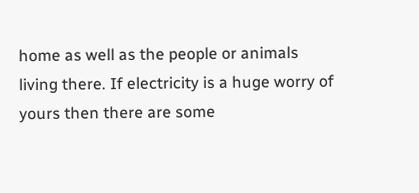home as well as the people or animals living there. If electricity is a huge worry of yours then there are some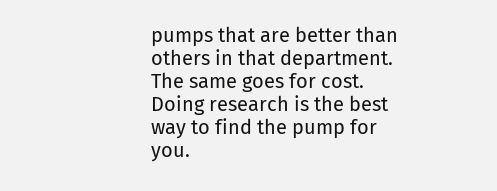pumps that are better than others in that department. The same goes for cost. Doing research is the best way to find the pump for you.